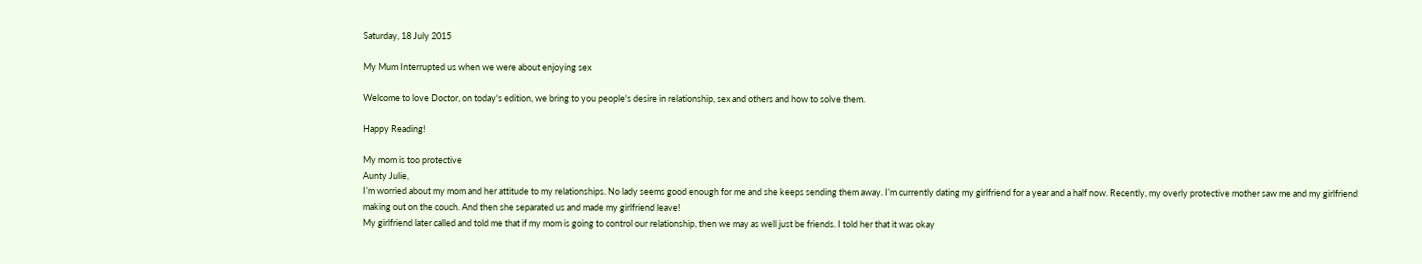Saturday, 18 July 2015

My Mum Interrupted us when we were about enjoying sex

Welcome to love Doctor, on today's edition, we bring to you people's desire in relationship, sex and others and how to solve them.

Happy Reading!

My mom is too protective
Aunty Julie,
I’m worried about my mom and her attitude to my relationships. No lady seems good enough for me and she keeps sending them away. I’m currently dating my girlfriend for a year and a half now. Recently, my overly protective mother saw me and my girlfriend making out on the couch. And then she separated us and made my girlfriend leave!
My girlfriend later called and told me that if my mom is going to control our relationship, then we may as well just be friends. I told her that it was okay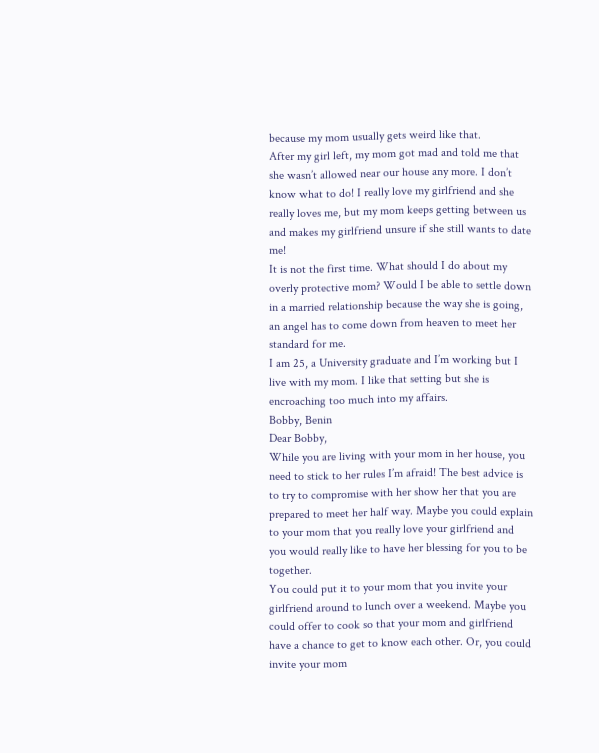because my mom usually gets weird like that.
After my girl left, my mom got mad and told me that she wasn’t allowed near our house any more. I don’t know what to do! I really love my girlfriend and she really loves me, but my mom keeps getting between us and makes my girlfriend unsure if she still wants to date me!
It is not the first time. What should I do about my overly protective mom? Would I be able to settle down in a married relationship because the way she is going, an angel has to come down from heaven to meet her standard for me.
I am 25, a University graduate and I’m working but I live with my mom. I like that setting but she is encroaching too much into my affairs.
Bobby, Benin
Dear Bobby,
While you are living with your mom in her house, you need to stick to her rules I’m afraid! The best advice is to try to compromise with her show her that you are prepared to meet her half way. Maybe you could explain to your mom that you really love your girlfriend and you would really like to have her blessing for you to be together.
You could put it to your mom that you invite your girlfriend around to lunch over a weekend. Maybe you could offer to cook so that your mom and girlfriend have a chance to get to know each other. Or, you could invite your mom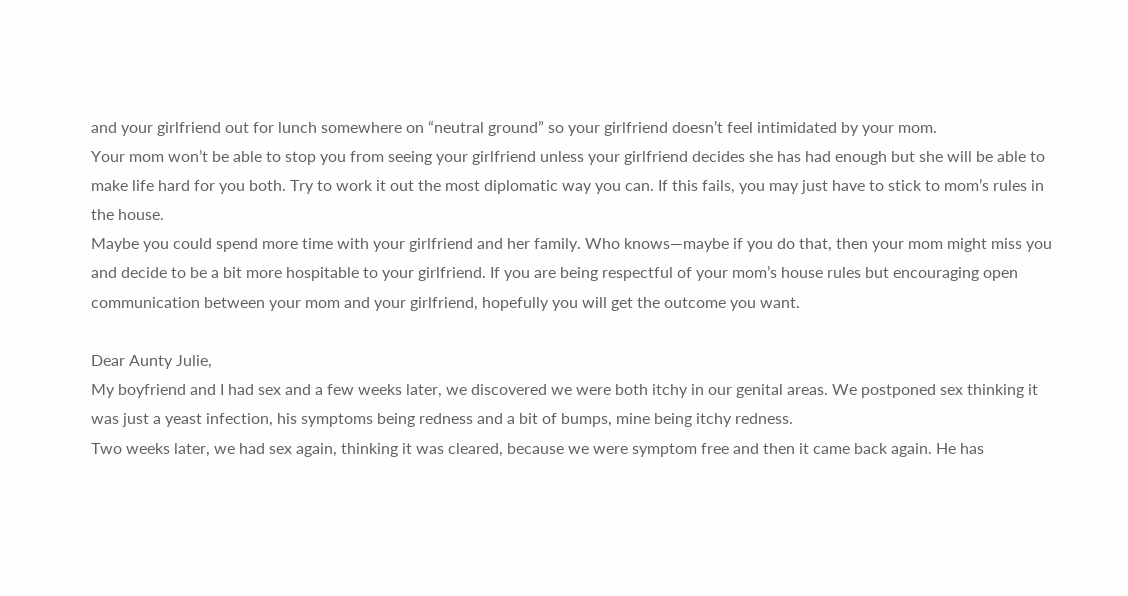and your girlfriend out for lunch somewhere on “neutral ground” so your girlfriend doesn’t feel intimidated by your mom.
Your mom won’t be able to stop you from seeing your girlfriend unless your girlfriend decides she has had enough but she will be able to make life hard for you both. Try to work it out the most diplomatic way you can. If this fails, you may just have to stick to mom’s rules in the house.
Maybe you could spend more time with your girlfriend and her family. Who knows—maybe if you do that, then your mom might miss you and decide to be a bit more hospitable to your girlfriend. If you are being respectful of your mom’s house rules but encouraging open communication between your mom and your girlfriend, hopefully you will get the outcome you want.

Dear Aunty Julie,
My boyfriend and I had sex and a few weeks later, we discovered we were both itchy in our genital areas. We postponed sex thinking it was just a yeast infection, his symptoms being redness and a bit of bumps, mine being itchy redness.
Two weeks later, we had sex again, thinking it was cleared, because we were symptom free and then it came back again. He has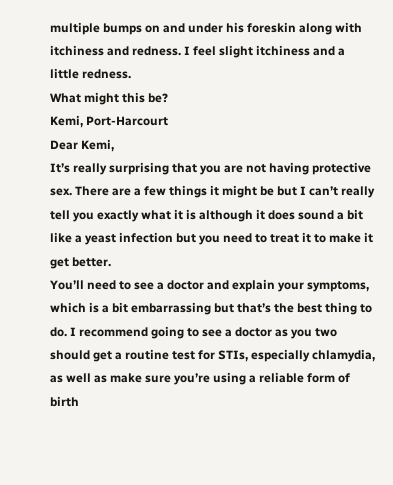multiple bumps on and under his foreskin along with itchiness and redness. I feel slight itchiness and a little redness.
What might this be?
Kemi, Port-Harcourt
Dear Kemi,
It’s really surprising that you are not having protective sex. There are a few things it might be but I can’t really tell you exactly what it is although it does sound a bit like a yeast infection but you need to treat it to make it get better.
You’ll need to see a doctor and explain your symptoms, which is a bit embarrassing but that’s the best thing to do. I recommend going to see a doctor as you two should get a routine test for STIs, especially chlamydia, as well as make sure you’re using a reliable form of birth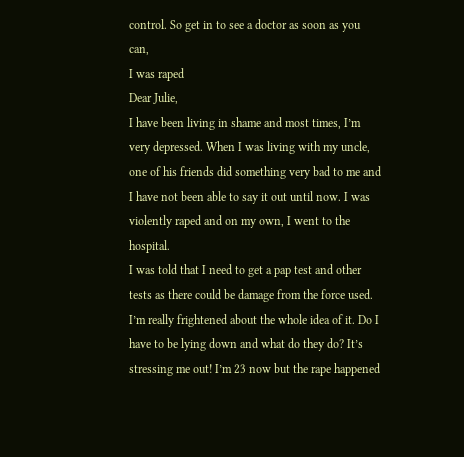control. So get in to see a doctor as soon as you can,
I was raped
Dear Julie,
I have been living in shame and most times, I’m very depressed. When I was living with my uncle, one of his friends did something very bad to me and I have not been able to say it out until now. I was violently raped and on my own, I went to the hospital.
I was told that I need to get a pap test and other tests as there could be damage from the force used. I’m really frightened about the whole idea of it. Do I have to be lying down and what do they do? It’s stressing me out! I’m 23 now but the rape happened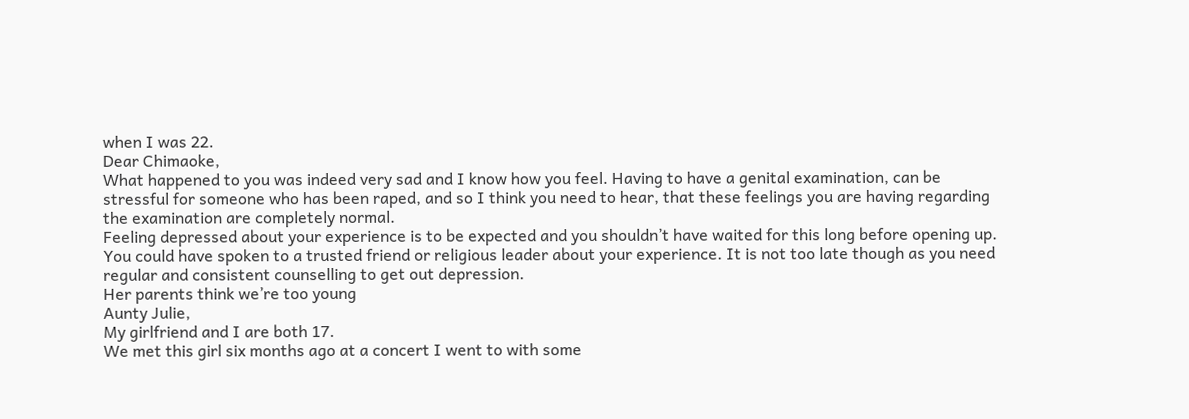when I was 22.
Dear Chimaoke,
What happened to you was indeed very sad and I know how you feel. Having to have a genital examination, can be stressful for someone who has been raped, and so I think you need to hear, that these feelings you are having regarding the examination are completely normal.
Feeling depressed about your experience is to be expected and you shouldn’t have waited for this long before opening up. You could have spoken to a trusted friend or religious leader about your experience. It is not too late though as you need regular and consistent counselling to get out depression.
Her parents think we’re too young
Aunty Julie,
My girlfriend and I are both 17.
We met this girl six months ago at a concert I went to with some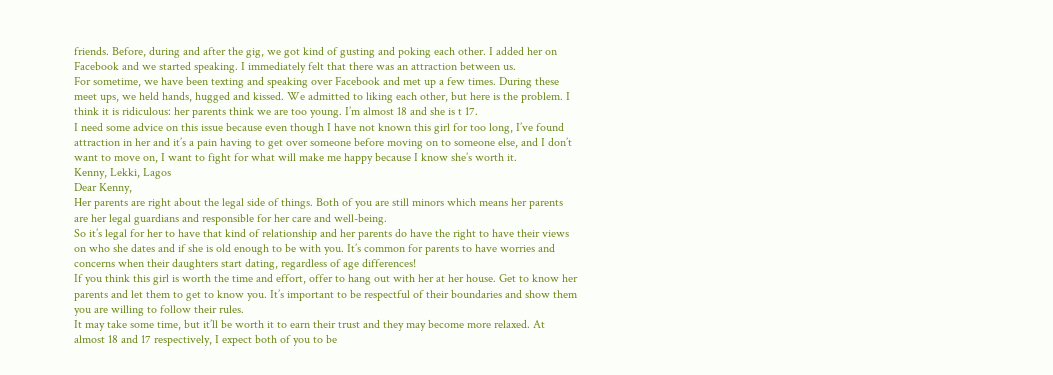friends. Before, during and after the gig, we got kind of gusting and poking each other. I added her on Facebook and we started speaking. I immediately felt that there was an attraction between us.
For sometime, we have been texting and speaking over Facebook and met up a few times. During these meet ups, we held hands, hugged and kissed. We admitted to liking each other, but here is the problem. I think it is ridiculous: her parents think we are too young. I’m almost 18 and she is t 17.
I need some advice on this issue because even though I have not known this girl for too long, I’ve found attraction in her and it’s a pain having to get over someone before moving on to someone else, and I don’t want to move on, I want to fight for what will make me happy because I know she’s worth it.
Kenny, Lekki, Lagos
Dear Kenny,
Her parents are right about the legal side of things. Both of you are still minors which means her parents are her legal guardians and responsible for her care and well-being.
So it’s legal for her to have that kind of relationship and her parents do have the right to have their views on who she dates and if she is old enough to be with you. It’s common for parents to have worries and concerns when their daughters start dating, regardless of age differences!
If you think this girl is worth the time and effort, offer to hang out with her at her house. Get to know her parents and let them to get to know you. It’s important to be respectful of their boundaries and show them you are willing to follow their rules.
It may take some time, but it’ll be worth it to earn their trust and they may become more relaxed. At almost 18 and 17 respectively, I expect both of you to be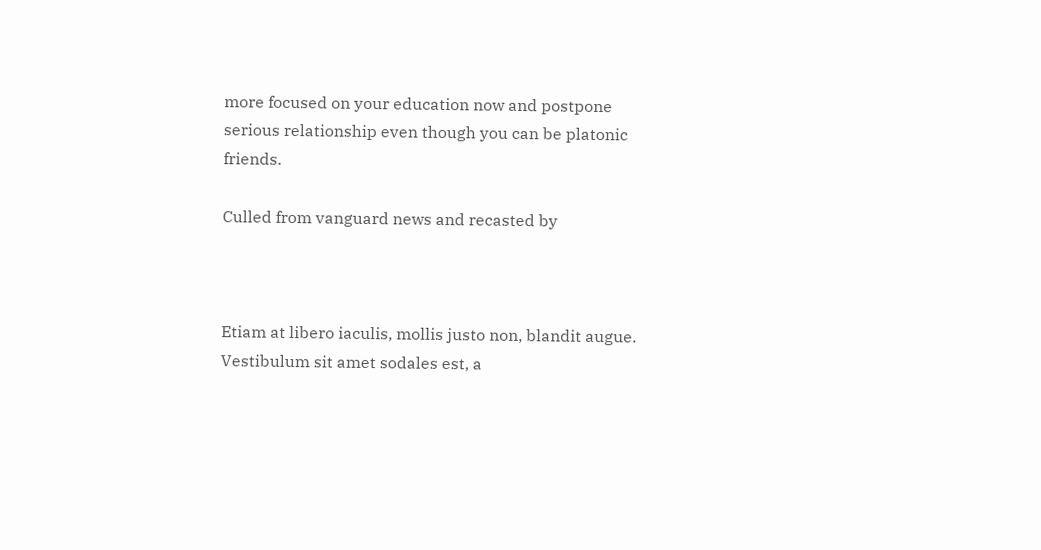more focused on your education now and postpone serious relationship even though you can be platonic friends.

Culled from vanguard news and recasted by



Etiam at libero iaculis, mollis justo non, blandit augue. Vestibulum sit amet sodales est, a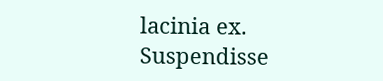lacinia ex. Suspendisse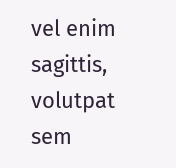vel enim sagittis, volutpat sem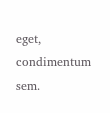eget, condimentum sem.